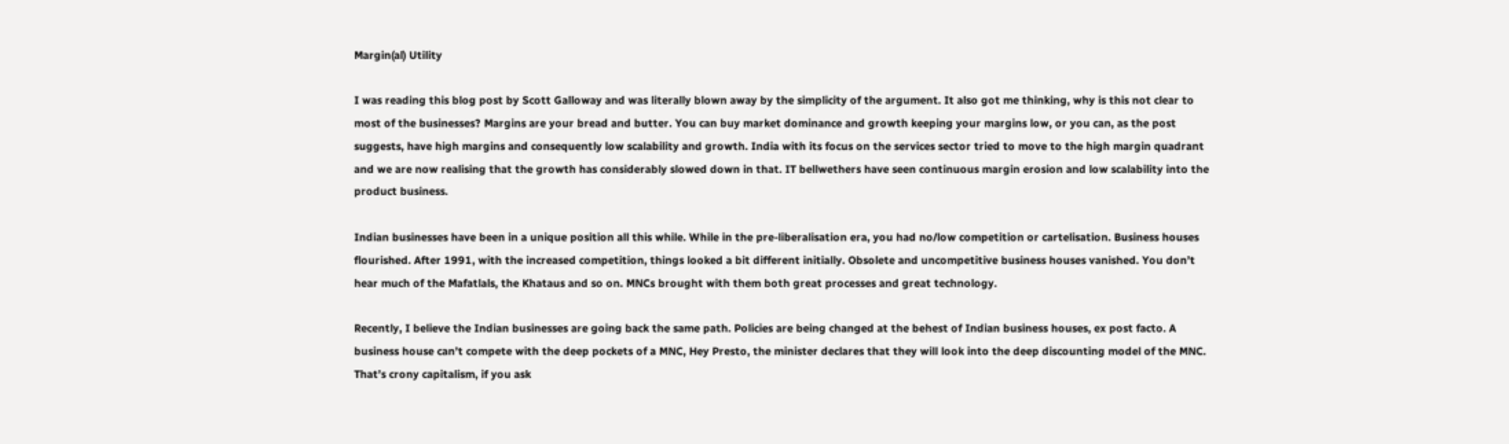Margin(al) Utility

I was reading this blog post by Scott Galloway and was literally blown away by the simplicity of the argument. It also got me thinking, why is this not clear to most of the businesses? Margins are your bread and butter. You can buy market dominance and growth keeping your margins low, or you can, as the post suggests, have high margins and consequently low scalability and growth. India with its focus on the services sector tried to move to the high margin quadrant and we are now realising that the growth has considerably slowed down in that. IT bellwethers have seen continuous margin erosion and low scalability into the product business.

Indian businesses have been in a unique position all this while. While in the pre-liberalisation era, you had no/low competition or cartelisation. Business houses flourished. After 1991, with the increased competition, things looked a bit different initially. Obsolete and uncompetitive business houses vanished. You don’t hear much of the Mafatlals, the Khataus and so on. MNCs brought with them both great processes and great technology.

Recently, I believe the Indian businesses are going back the same path. Policies are being changed at the behest of Indian business houses, ex post facto. A business house can’t compete with the deep pockets of a MNC, Hey Presto, the minister declares that they will look into the deep discounting model of the MNC. That’s crony capitalism, if you ask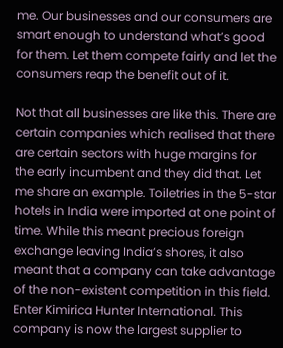me. Our businesses and our consumers are smart enough to understand what’s good for them. Let them compete fairly and let the consumers reap the benefit out of it.

Not that all businesses are like this. There are certain companies which realised that there are certain sectors with huge margins for the early incumbent and they did that. Let me share an example. Toiletries in the 5-star hotels in India were imported at one point of time. While this meant precious foreign exchange leaving India’s shores, it also meant that a company can take advantage of the non-existent competition in this field. Enter Kimirica Hunter International. This company is now the largest supplier to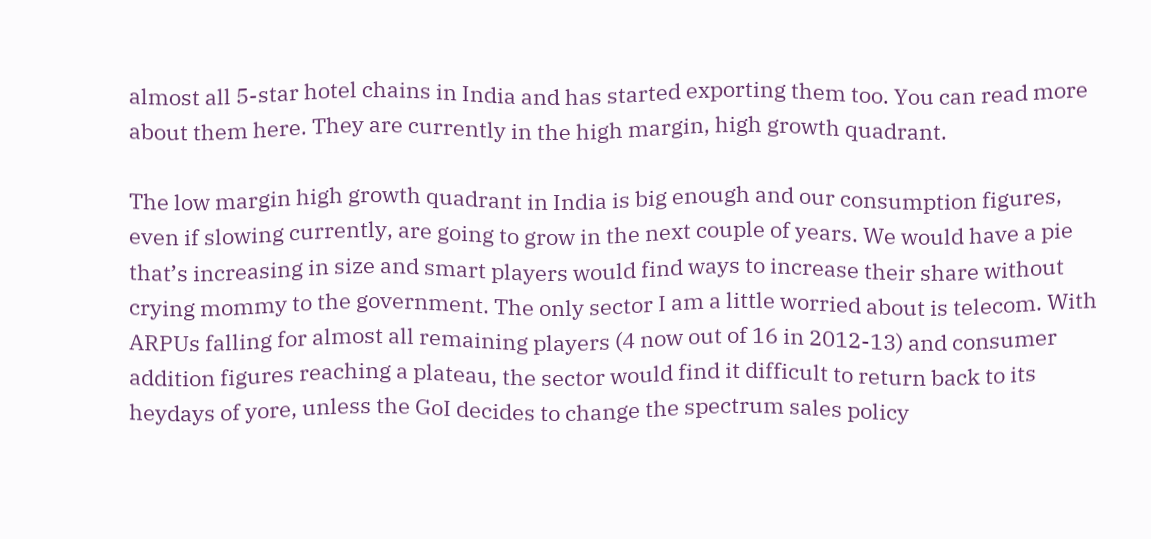almost all 5-star hotel chains in India and has started exporting them too. You can read more about them here. They are currently in the high margin, high growth quadrant.

The low margin high growth quadrant in India is big enough and our consumption figures, even if slowing currently, are going to grow in the next couple of years. We would have a pie that’s increasing in size and smart players would find ways to increase their share without crying mommy to the government. The only sector I am a little worried about is telecom. With ARPUs falling for almost all remaining players (4 now out of 16 in 2012-13) and consumer addition figures reaching a plateau, the sector would find it difficult to return back to its heydays of yore, unless the GoI decides to change the spectrum sales policy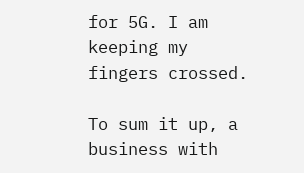for 5G. I am keeping my fingers crossed.

To sum it up, a business with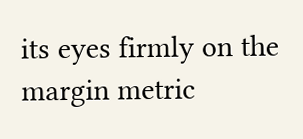its eyes firmly on the margin metric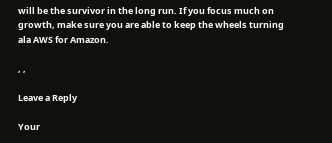will be the survivor in the long run. If you focus much on growth, make sure you are able to keep the wheels turning ala AWS for Amazon.

, ,

Leave a Reply

Your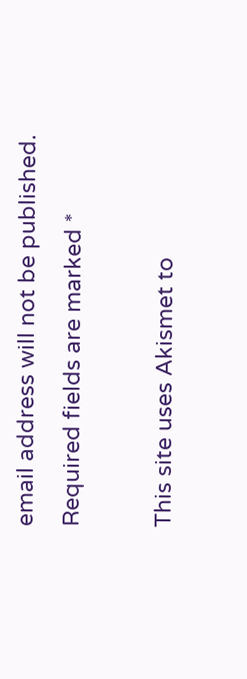email address will not be published. Required fields are marked *

This site uses Akismet to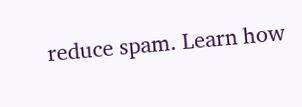reduce spam. Learn how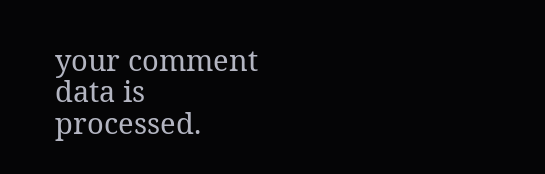your comment data is processed.